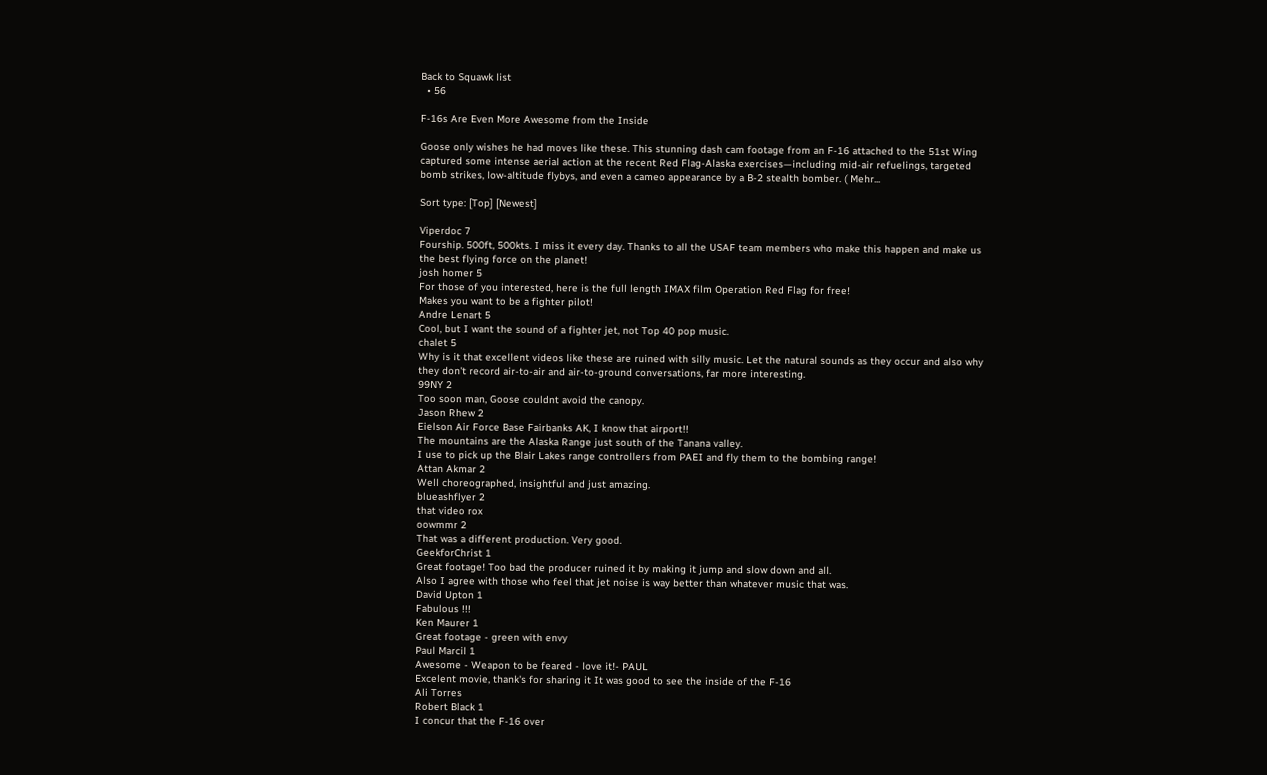Back to Squawk list
  • 56

F-16s Are Even More Awesome from the Inside

Goose only wishes he had moves like these. This stunning dash cam footage from an F-16 attached to the 51st Wing captured some intense aerial action at the recent Red Flag-Alaska exercises—including mid-air refuelings, targeted bomb strikes, low-altitude flybys, and even a cameo appearance by a B-2 stealth bomber. ( Mehr...

Sort type: [Top] [Newest]

Viperdoc 7
Fourship. 500ft, 500kts. I miss it every day. Thanks to all the USAF team members who make this happen and make us the best flying force on the planet!
josh homer 5
For those of you interested, here is the full length IMAX film Operation Red Flag for free!
Makes you want to be a fighter pilot!
Andre Lenart 5
Cool, but I want the sound of a fighter jet, not Top 40 pop music.
chalet 5
Why is it that excellent videos like these are ruined with silly music. Let the natural sounds as they occur and also why they don't record air-to-air and air-to-ground conversations, far more interesting.
99NY 2
Too soon man, Goose couldnt avoid the canopy.
Jason Rhew 2
Eielson Air Force Base Fairbanks AK, I know that airport!!
The mountains are the Alaska Range just south of the Tanana valley.
I use to pick up the Blair Lakes range controllers from PAEI and fly them to the bombing range!
Attan Akmar 2
Well choreographed, insightful and just amazing.
blueashflyer 2
that video rox
oowmmr 2
That was a different production. Very good.
GeekforChrist 1
Great footage! Too bad the producer ruined it by making it jump and slow down and all.
Also I agree with those who feel that jet noise is way better than whatever music that was.
David Upton 1
Fabulous !!!
Ken Maurer 1
Great footage - green with envy
Paul Marcil 1
Awesome - Weapon to be feared - love it!- PAUL
Excelent movie, thank's for sharing it It was good to see the inside of the F-16
Ali Torres
Robert Black 1
I concur that the F-16 over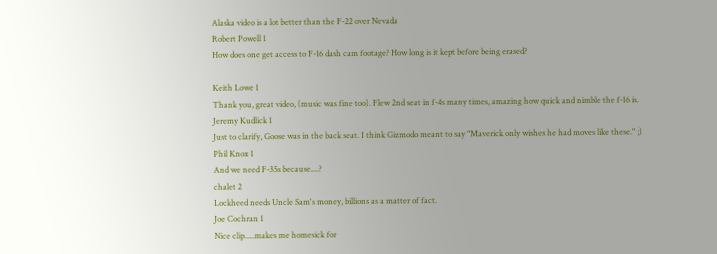Alaska video is a lot better than the F-22 over Nevada
Robert Powell 1
How does one get access to F-16 dash cam footage? How long is it kept before being erased?

Keith Lowe 1
Thank you, great video, (music was fine too). Flew 2nd seat in f-4s many times, amazing how quick and nimble the f-16 is.
Jeremy Kudlick 1
Just to clarify, Goose was in the back seat. I think Gizmodo meant to say "Maverick only wishes he had moves like these." ;)
Phil Knox 1
And we need F-35s because....?
chalet 2
Lockheed needs Uncle Sam's money, billions as a matter of fact.
Joe Cochran 1
Nice clip.....makes me homesick for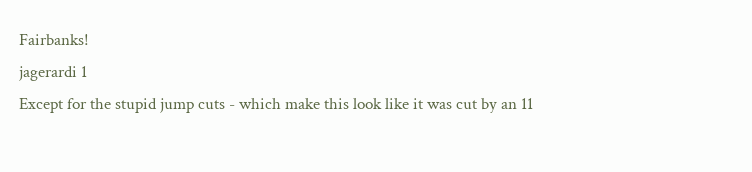Fairbanks!
jagerardi 1
Except for the stupid jump cuts - which make this look like it was cut by an 11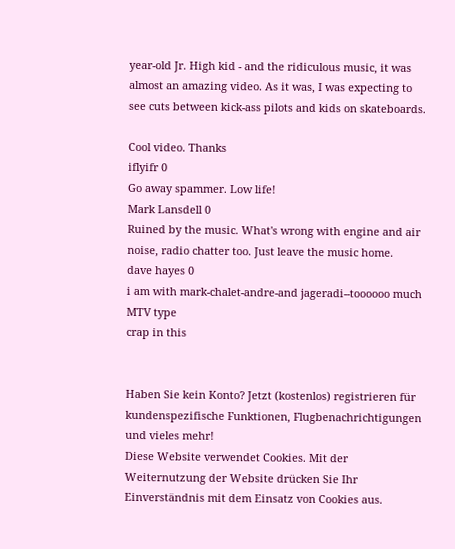year-old Jr. High kid - and the ridiculous music, it was almost an amazing video. As it was, I was expecting to see cuts between kick-ass pilots and kids on skateboards.

Cool video. Thanks
iflyifr 0
Go away spammer. Low life!
Mark Lansdell 0
Ruined by the music. What's wrong with engine and air noise, radio chatter too. Just leave the music home.
dave hayes 0
i am with mark-chalet-andre-and jageradi--toooooo much MTV type
crap in this


Haben Sie kein Konto? Jetzt (kostenlos) registrieren für kundenspezifische Funktionen, Flugbenachrichtigungen und vieles mehr!
Diese Website verwendet Cookies. Mit der Weiternutzung der Website drücken Sie Ihr Einverständnis mit dem Einsatz von Cookies aus.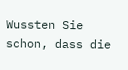Wussten Sie schon, dass die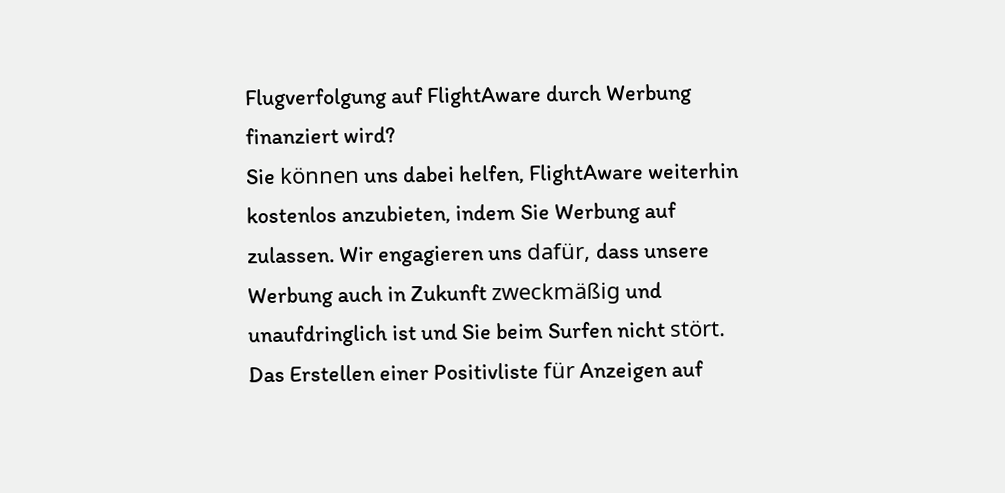Flugverfolgung auf FlightAware durch Werbung finanziert wird?
Sie können uns dabei helfen, FlightAware weiterhin kostenlos anzubieten, indem Sie Werbung auf zulassen. Wir engagieren uns dafür, dass unsere Werbung auch in Zukunft zweckmäßig und unaufdringlich ist und Sie beim Surfen nicht stört. Das Erstellen einer Positivliste für Anzeigen auf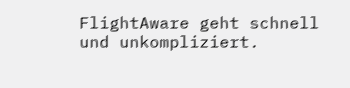FlightAware geht schnell und unkompliziert.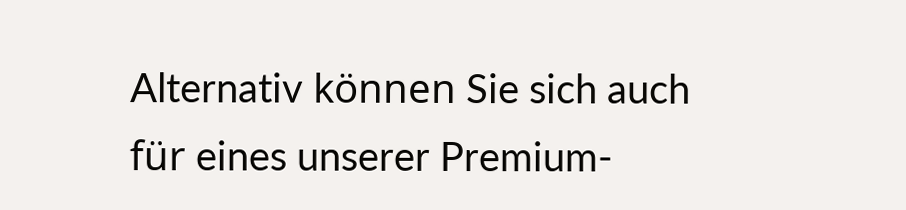Alternativ können Sie sich auch für eines unserer Premium-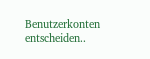Benutzerkonten entscheiden..